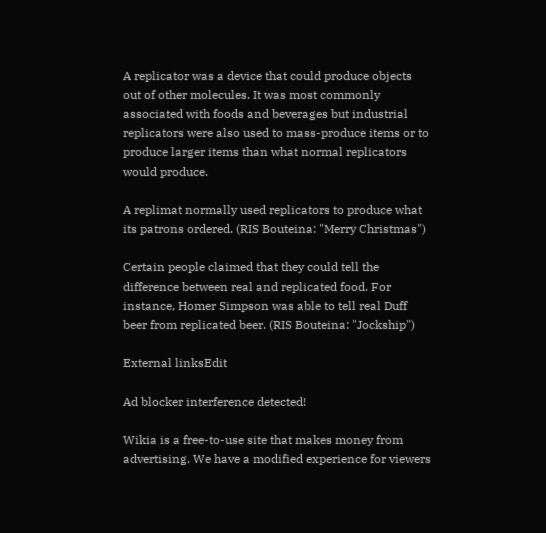A replicator was a device that could produce objects out of other molecules. It was most commonly associated with foods and beverages but industrial replicators were also used to mass-produce items or to produce larger items than what normal replicators would produce.

A replimat normally used replicators to produce what its patrons ordered. (RIS Bouteina: "Merry Christmas")

Certain people claimed that they could tell the difference between real and replicated food. For instance, Homer Simpson was able to tell real Duff beer from replicated beer. (RIS Bouteina: "Jockship")

External linksEdit

Ad blocker interference detected!

Wikia is a free-to-use site that makes money from advertising. We have a modified experience for viewers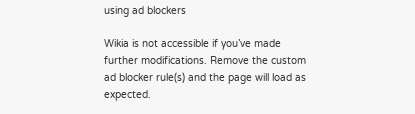using ad blockers

Wikia is not accessible if you’ve made further modifications. Remove the custom ad blocker rule(s) and the page will load as expected.